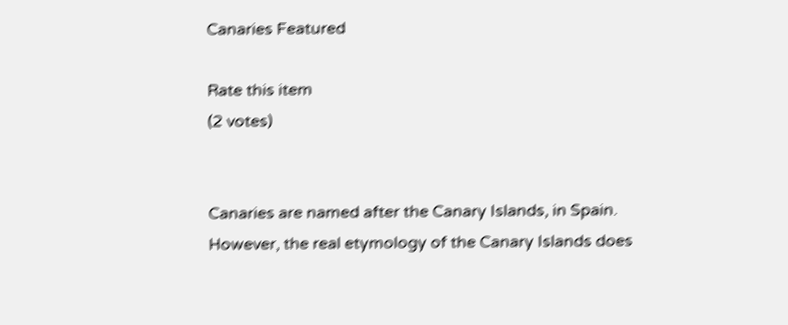Canaries Featured

Rate this item
(2 votes)


Canaries are named after the Canary Islands, in Spain. However, the real etymology of the Canary Islands does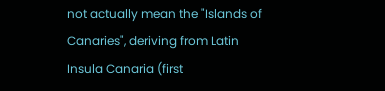not actually mean the "Islands of Canaries", deriving from Latin Insula Canaria (first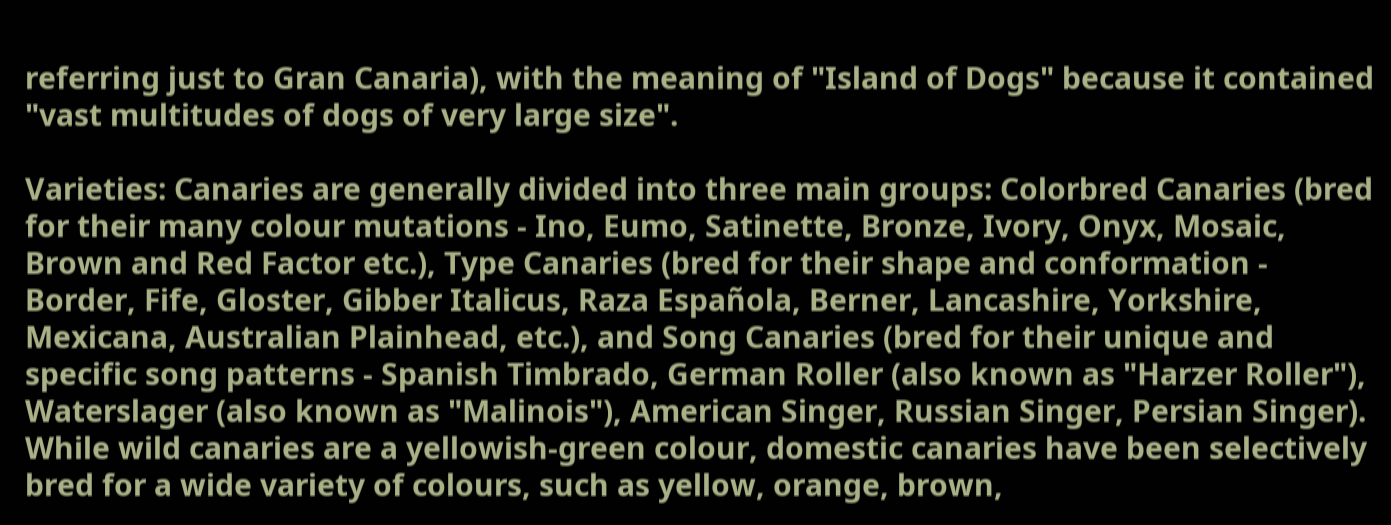referring just to Gran Canaria), with the meaning of "Island of Dogs" because it contained "vast multitudes of dogs of very large size".

Varieties: Canaries are generally divided into three main groups: Colorbred Canaries (bred for their many colour mutations - Ino, Eumo, Satinette, Bronze, Ivory, Onyx, Mosaic, Brown and Red Factor etc.), Type Canaries (bred for their shape and conformation - Border, Fife, Gloster, Gibber Italicus, Raza Española, Berner, Lancashire, Yorkshire, Mexicana, Australian Plainhead, etc.), and Song Canaries (bred for their unique and specific song patterns - Spanish Timbrado, German Roller (also known as "Harzer Roller"), Waterslager (also known as "Malinois"), American Singer, Russian Singer, Persian Singer). While wild canaries are a yellowish-green colour, domestic canaries have been selectively bred for a wide variety of colours, such as yellow, orange, brown,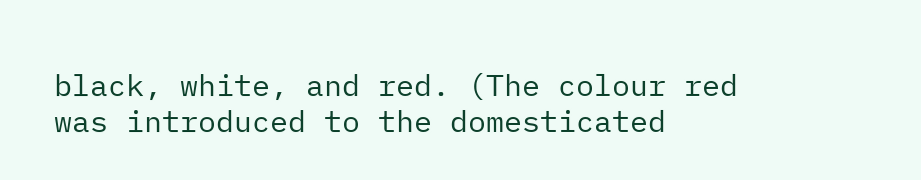black, white, and red. (The colour red was introduced to the domesticated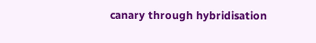canary through hybridisation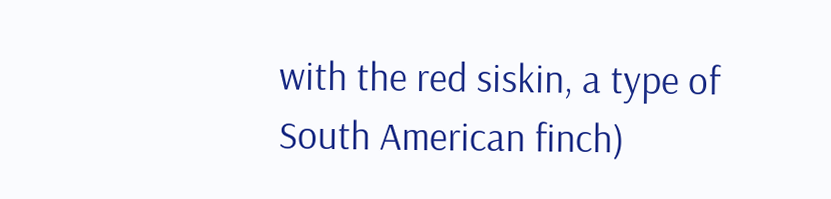with the red siskin, a type of South American finch)